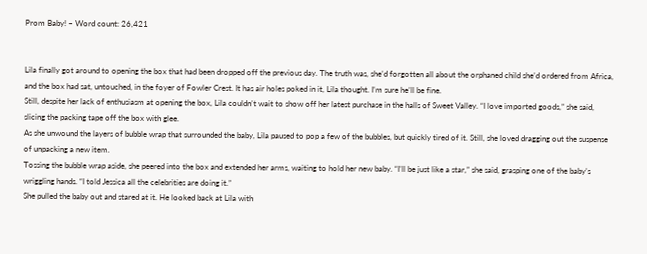Prom Baby! – Word count: 26,421


Lila finally got around to opening the box that had been dropped off the previous day. The truth was, she’d forgotten all about the orphaned child she’d ordered from Africa, and the box had sat, untouched, in the foyer of Fowler Crest. It has air holes poked in it, Lila thought. I’m sure he’ll be fine.
Still, despite her lack of enthusiasm at opening the box, Lila couldn’t wait to show off her latest purchase in the halls of Sweet Valley. “I love imported goods,” she said, slicing the packing tape off the box with glee.
As she unwound the layers of bubble wrap that surrounded the baby, Lila paused to pop a few of the bubbles, but quickly tired of it. Still, she loved dragging out the suspense of unpacking a new item.
Tossing the bubble wrap aside, she peered into the box and extended her arms, waiting to hold her new baby. “I’ll be just like a star,” she said, grasping one of the baby’s wriggling hands. “I told Jessica all the celebrities are doing it.”
She pulled the baby out and stared at it. He looked back at Lila with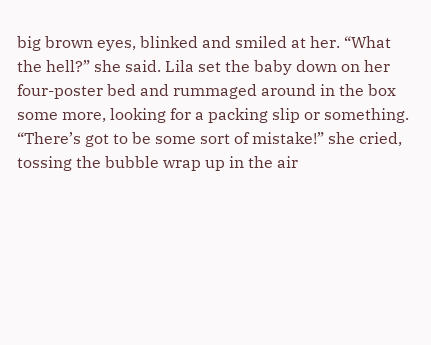big brown eyes, blinked and smiled at her. “What the hell?” she said. Lila set the baby down on her four-poster bed and rummaged around in the box some more, looking for a packing slip or something.
“There’s got to be some sort of mistake!” she cried, tossing the bubble wrap up in the air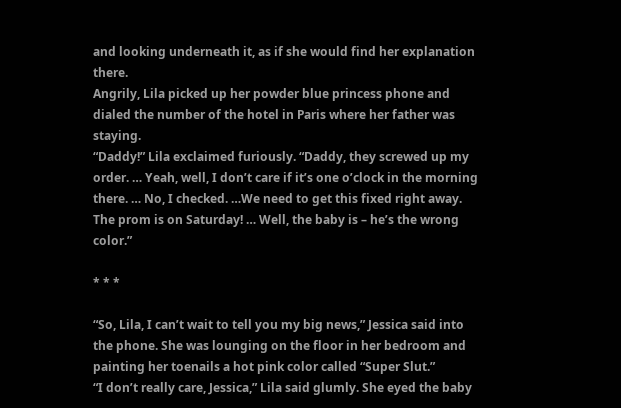and looking underneath it, as if she would find her explanation there.
Angrily, Lila picked up her powder blue princess phone and dialed the number of the hotel in Paris where her father was staying.
“Daddy!” Lila exclaimed furiously. “Daddy, they screwed up my order. … Yeah, well, I don’t care if it’s one o’clock in the morning there. … No, I checked. …We need to get this fixed right away. The prom is on Saturday! … Well, the baby is – he’s the wrong color.”

* * *

“So, Lila, I can’t wait to tell you my big news,” Jessica said into the phone. She was lounging on the floor in her bedroom and painting her toenails a hot pink color called “Super Slut.”
“I don’t really care, Jessica,” Lila said glumly. She eyed the baby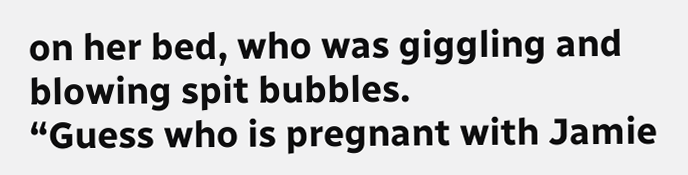on her bed, who was giggling and blowing spit bubbles.
“Guess who is pregnant with Jamie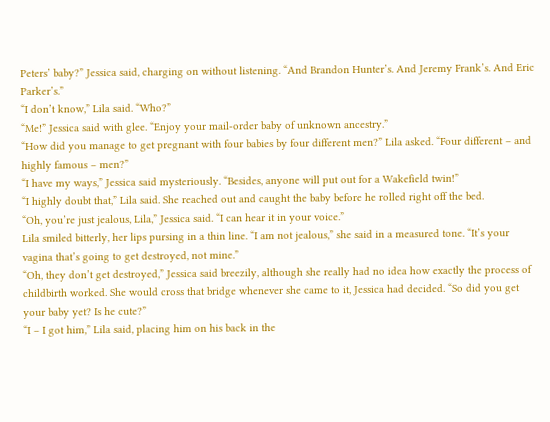Peters’ baby?” Jessica said, charging on without listening. “And Brandon Hunter’s. And Jeremy Frank’s. And Eric Parker’s.”
“I don’t know,” Lila said. “Who?”
“Me!” Jessica said with glee. “Enjoy your mail-order baby of unknown ancestry.”
“How did you manage to get pregnant with four babies by four different men?” Lila asked. “Four different – and highly famous – men?”
“I have my ways,” Jessica said mysteriously. “Besides, anyone will put out for a Wakefield twin!”
“I highly doubt that,” Lila said. She reached out and caught the baby before he rolled right off the bed.
“Oh, you’re just jealous, Lila,” Jessica said. “I can hear it in your voice.”
Lila smiled bitterly, her lips pursing in a thin line. “I am not jealous,” she said in a measured tone. “It’s your vagina that’s going to get destroyed, not mine.”
“Oh, they don’t get destroyed,” Jessica said breezily, although she really had no idea how exactly the process of childbirth worked. She would cross that bridge whenever she came to it, Jessica had decided. “So did you get your baby yet? Is he cute?”
“I – I got him,” Lila said, placing him on his back in the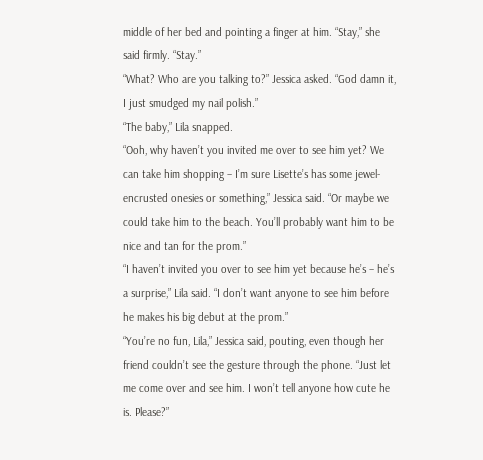middle of her bed and pointing a finger at him. “Stay,” she said firmly. “Stay.”
“What? Who are you talking to?” Jessica asked. “God damn it, I just smudged my nail polish.”
“The baby,” Lila snapped.
“Ooh, why haven’t you invited me over to see him yet? We can take him shopping – I’m sure Lisette’s has some jewel-encrusted onesies or something,” Jessica said. “Or maybe we could take him to the beach. You’ll probably want him to be nice and tan for the prom.”
“I haven’t invited you over to see him yet because he’s – he’s a surprise,” Lila said. “I don’t want anyone to see him before he makes his big debut at the prom.”
“You’re no fun, Lila,” Jessica said, pouting, even though her friend couldn’t see the gesture through the phone. “Just let me come over and see him. I won’t tell anyone how cute he is. Please?”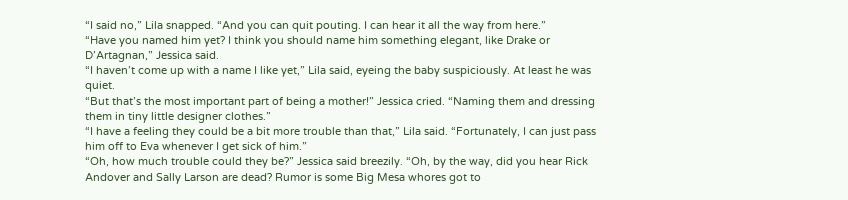“I said no,” Lila snapped. “And you can quit pouting. I can hear it all the way from here.”
“Have you named him yet? I think you should name him something elegant, like Drake or D’Artagnan,” Jessica said.
“I haven’t come up with a name I like yet,” Lila said, eyeing the baby suspiciously. At least he was quiet.
“But that’s the most important part of being a mother!” Jessica cried. “Naming them and dressing them in tiny little designer clothes.”
“I have a feeling they could be a bit more trouble than that,” Lila said. “Fortunately, I can just pass him off to Eva whenever I get sick of him.”
“Oh, how much trouble could they be?” Jessica said breezily. “Oh, by the way, did you hear Rick Andover and Sally Larson are dead? Rumor is some Big Mesa whores got to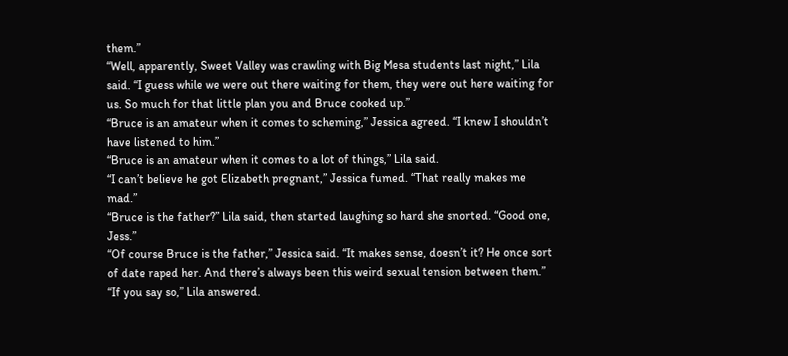them.”
“Well, apparently, Sweet Valley was crawling with Big Mesa students last night,” Lila said. “I guess while we were out there waiting for them, they were out here waiting for us. So much for that little plan you and Bruce cooked up.”
“Bruce is an amateur when it comes to scheming,” Jessica agreed. “I knew I shouldn’t have listened to him.”
“Bruce is an amateur when it comes to a lot of things,” Lila said.
“I can’t believe he got Elizabeth pregnant,” Jessica fumed. “That really makes me mad.”
“Bruce is the father?” Lila said, then started laughing so hard she snorted. “Good one, Jess.”
“Of course Bruce is the father,” Jessica said. “It makes sense, doesn’t it? He once sort of date raped her. And there’s always been this weird sexual tension between them.”
“If you say so,” Lila answered.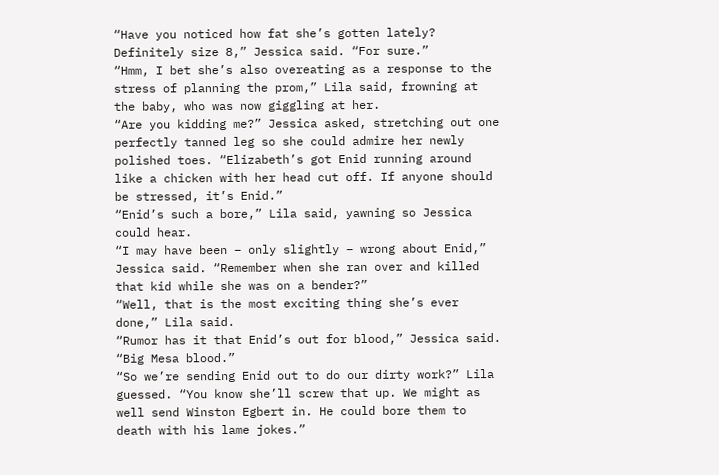“Have you noticed how fat she’s gotten lately? Definitely size 8,” Jessica said. “For sure.”
“Hmm, I bet she’s also overeating as a response to the stress of planning the prom,” Lila said, frowning at the baby, who was now giggling at her.
“Are you kidding me?” Jessica asked, stretching out one perfectly tanned leg so she could admire her newly polished toes. “Elizabeth’s got Enid running around like a chicken with her head cut off. If anyone should be stressed, it’s Enid.”
“Enid’s such a bore,” Lila said, yawning so Jessica could hear.
“I may have been – only slightly – wrong about Enid,” Jessica said. “Remember when she ran over and killed that kid while she was on a bender?”
“Well, that is the most exciting thing she’s ever done,” Lila said.
“Rumor has it that Enid’s out for blood,” Jessica said. “Big Mesa blood.”
“So we’re sending Enid out to do our dirty work?” Lila guessed. “You know she’ll screw that up. We might as well send Winston Egbert in. He could bore them to death with his lame jokes.”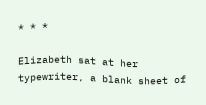* * *

Elizabeth sat at her typewriter, a blank sheet of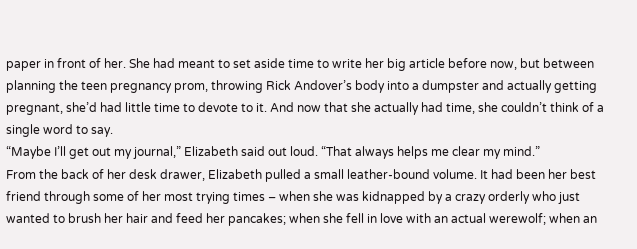paper in front of her. She had meant to set aside time to write her big article before now, but between planning the teen pregnancy prom, throwing Rick Andover’s body into a dumpster and actually getting pregnant, she’d had little time to devote to it. And now that she actually had time, she couldn’t think of a single word to say.
“Maybe I’ll get out my journal,” Elizabeth said out loud. “That always helps me clear my mind.”
From the back of her desk drawer, Elizabeth pulled a small leather-bound volume. It had been her best friend through some of her most trying times – when she was kidnapped by a crazy orderly who just wanted to brush her hair and feed her pancakes; when she fell in love with an actual werewolf; when an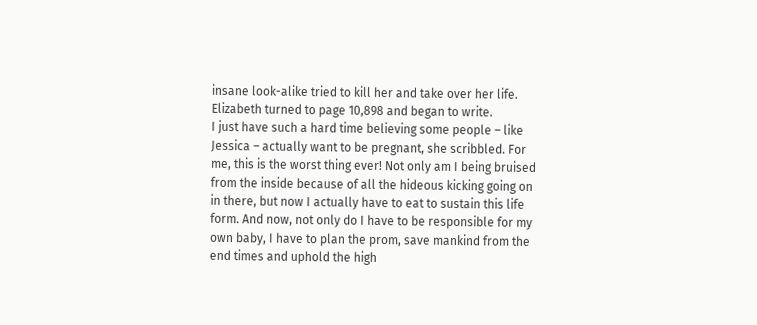insane look-alike tried to kill her and take over her life. Elizabeth turned to page 10,898 and began to write.
I just have such a hard time believing some people – like Jessica – actually want to be pregnant, she scribbled. For me, this is the worst thing ever! Not only am I being bruised from the inside because of all the hideous kicking going on in there, but now I actually have to eat to sustain this life form. And now, not only do I have to be responsible for my own baby, I have to plan the prom, save mankind from the end times and uphold the high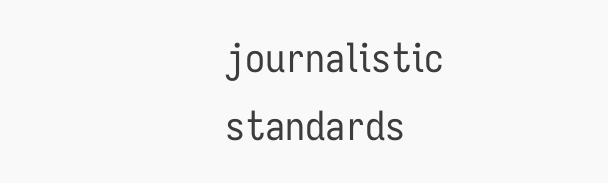journalistic standards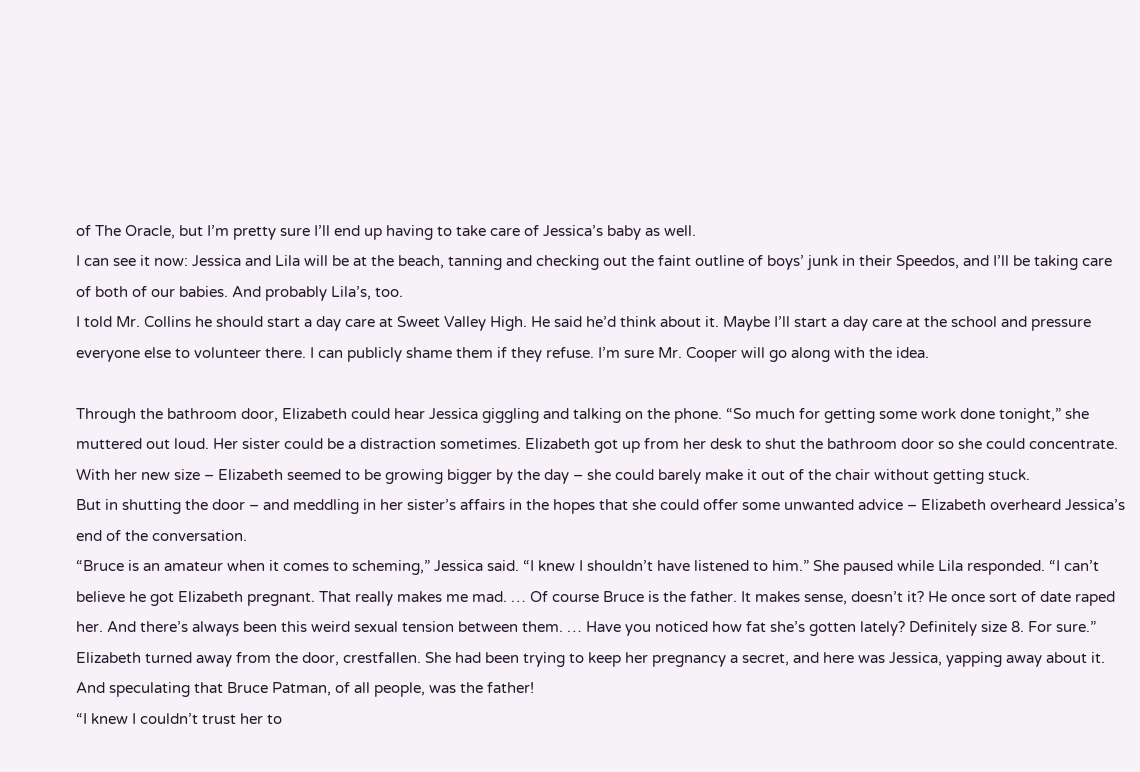of The Oracle, but I’m pretty sure I’ll end up having to take care of Jessica’s baby as well.
I can see it now: Jessica and Lila will be at the beach, tanning and checking out the faint outline of boys’ junk in their Speedos, and I’ll be taking care of both of our babies. And probably Lila’s, too.
I told Mr. Collins he should start a day care at Sweet Valley High. He said he’d think about it. Maybe I’ll start a day care at the school and pressure everyone else to volunteer there. I can publicly shame them if they refuse. I’m sure Mr. Cooper will go along with the idea.

Through the bathroom door, Elizabeth could hear Jessica giggling and talking on the phone. “So much for getting some work done tonight,” she muttered out loud. Her sister could be a distraction sometimes. Elizabeth got up from her desk to shut the bathroom door so she could concentrate. With her new size – Elizabeth seemed to be growing bigger by the day – she could barely make it out of the chair without getting stuck.
But in shutting the door – and meddling in her sister’s affairs in the hopes that she could offer some unwanted advice – Elizabeth overheard Jessica’s end of the conversation.
“Bruce is an amateur when it comes to scheming,” Jessica said. “I knew I shouldn’t have listened to him.” She paused while Lila responded. “I can’t believe he got Elizabeth pregnant. That really makes me mad. … Of course Bruce is the father. It makes sense, doesn’t it? He once sort of date raped her. And there’s always been this weird sexual tension between them. … Have you noticed how fat she’s gotten lately? Definitely size 8. For sure.”
Elizabeth turned away from the door, crestfallen. She had been trying to keep her pregnancy a secret, and here was Jessica, yapping away about it. And speculating that Bruce Patman, of all people, was the father!
“I knew I couldn’t trust her to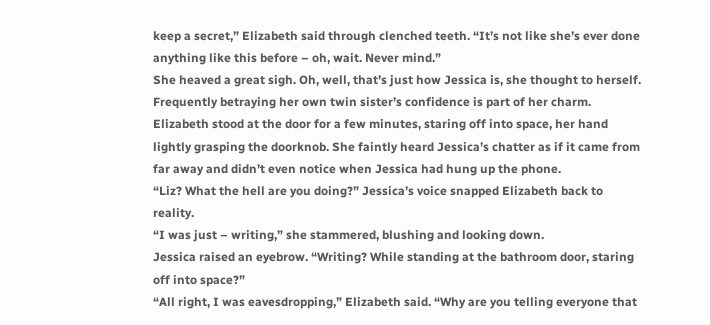keep a secret,” Elizabeth said through clenched teeth. “It’s not like she’s ever done anything like this before – oh, wait. Never mind.”
She heaved a great sigh. Oh, well, that’s just how Jessica is, she thought to herself. Frequently betraying her own twin sister’s confidence is part of her charm.
Elizabeth stood at the door for a few minutes, staring off into space, her hand lightly grasping the doorknob. She faintly heard Jessica’s chatter as if it came from far away and didn’t even notice when Jessica had hung up the phone.
“Liz? What the hell are you doing?” Jessica’s voice snapped Elizabeth back to reality.
“I was just – writing,” she stammered, blushing and looking down.
Jessica raised an eyebrow. “Writing? While standing at the bathroom door, staring off into space?”
“All right, I was eavesdropping,” Elizabeth said. “Why are you telling everyone that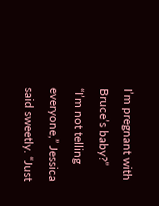I’m pregnant with Bruce’s baby?”
“I’m not telling everyone,” Jessica said sweetly. “Just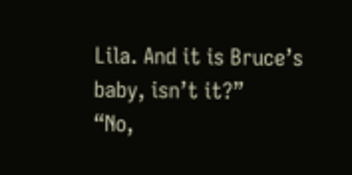Lila. And it is Bruce’s baby, isn’t it?”
“No,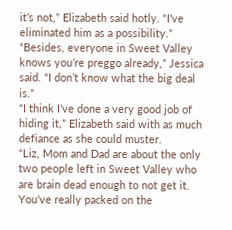it’s not,” Elizabeth said hotly. “I’ve eliminated him as a possibility.”
“Besides, everyone in Sweet Valley knows you’re preggo already,” Jessica said. “I don’t know what the big deal is.”
“I think I’ve done a very good job of hiding it,” Elizabeth said with as much defiance as she could muster.
“Liz, Mom and Dad are about the only two people left in Sweet Valley who are brain dead enough to not get it. You’ve really packed on the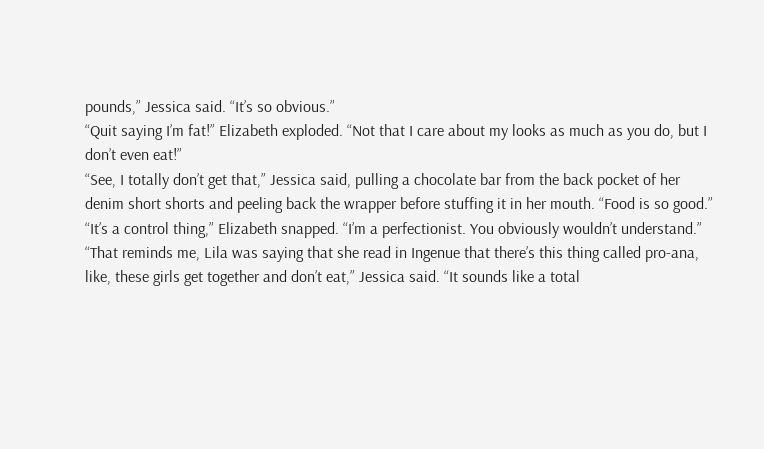pounds,” Jessica said. “It’s so obvious.”
“Quit saying I’m fat!” Elizabeth exploded. “Not that I care about my looks as much as you do, but I don’t even eat!”
“See, I totally don’t get that,” Jessica said, pulling a chocolate bar from the back pocket of her denim short shorts and peeling back the wrapper before stuffing it in her mouth. “Food is so good.”
“It’s a control thing,” Elizabeth snapped. “I’m a perfectionist. You obviously wouldn’t understand.”
“That reminds me, Lila was saying that she read in Ingenue that there’s this thing called pro-ana, like, these girls get together and don’t eat,” Jessica said. “It sounds like a total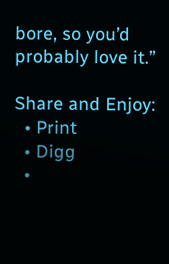bore, so you’d probably love it.”

Share and Enjoy:
  • Print
  • Digg
  •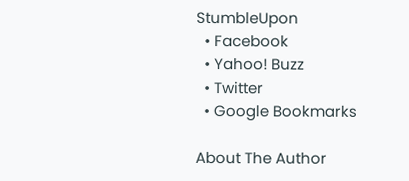StumbleUpon
  • Facebook
  • Yahoo! Buzz
  • Twitter
  • Google Bookmarks

About The Author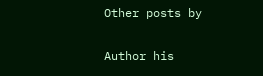Other posts by

Author his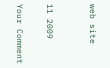web site


11 2009

Your Comment